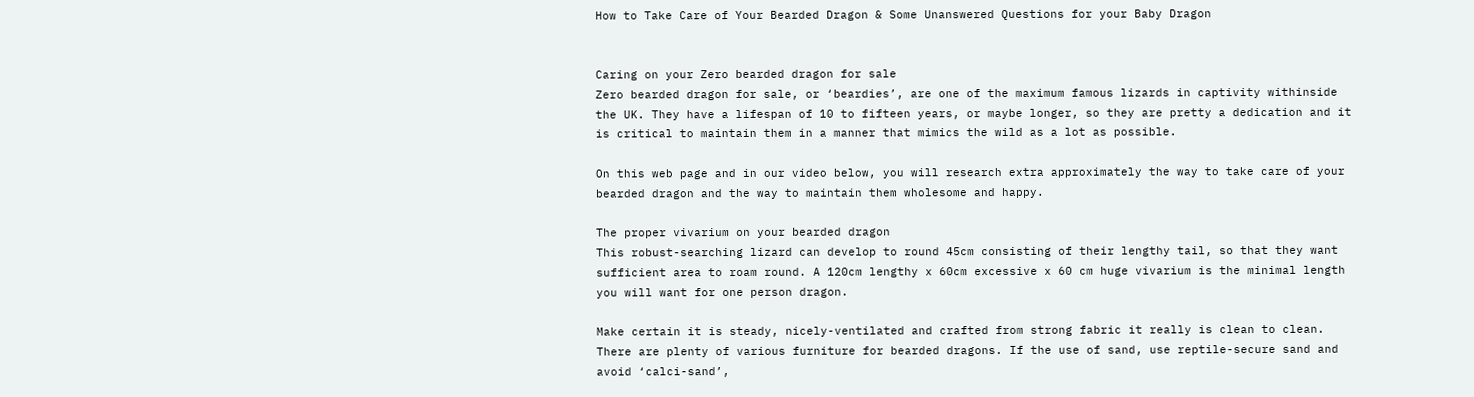How to Take Care of Your Bearded Dragon & Some Unanswered Questions for your Baby Dragon


Caring on your Zero bearded dragon for sale
Zero bearded dragon for sale, or ‘beardies’, are one of the maximum famous lizards in captivity withinside the UK. They have a lifespan of 10 to fifteen years, or maybe longer, so they are pretty a dedication and it is critical to maintain them in a manner that mimics the wild as a lot as possible.

On this web page and in our video below, you will research extra approximately the way to take care of your bearded dragon and the way to maintain them wholesome and happy.

The proper vivarium on your bearded dragon
This robust-searching lizard can develop to round 45cm consisting of their lengthy tail, so that they want sufficient area to roam round. A 120cm lengthy x 60cm excessive x 60 cm huge vivarium is the minimal length you will want for one person dragon.

Make certain it is steady, nicely-ventilated and crafted from strong fabric it really is clean to clean. There are plenty of various furniture for bearded dragons. If the use of sand, use reptile-secure sand and avoid ‘calci-sand’,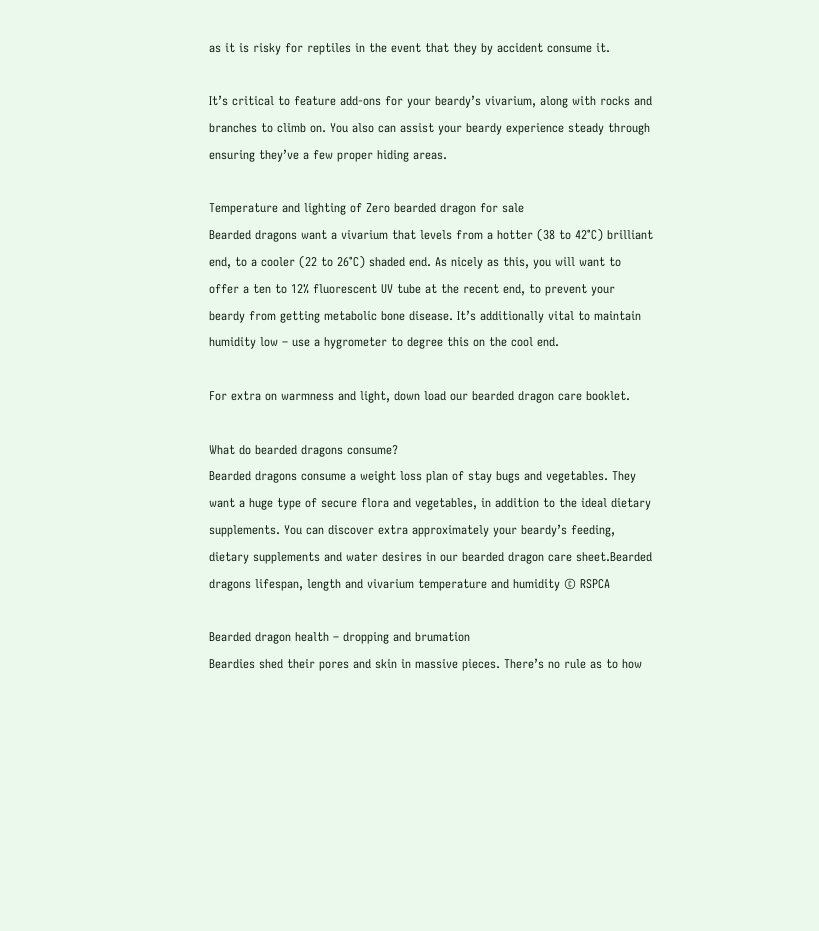as it is risky for reptiles in the event that they by accident consume it.

It’s critical to feature add-ons for your beardy’s vivarium, along with rocks and branches to climb on. You also can assist your beardy experience steady through ensuring they’ve a few proper hiding areas.

Temperature and lighting of Zero bearded dragon for sale
Bearded dragons want a vivarium that levels from a hotter (38 to 42°C) brilliant end, to a cooler (22 to 26°C) shaded end. As nicely as this, you will want to offer a ten to 12% fluorescent UV tube at the recent end, to prevent your beardy from getting metabolic bone disease. It’s additionally vital to maintain humidity low – use a hygrometer to degree this on the cool end.

For extra on warmness and light, down load our bearded dragon care booklet.

What do bearded dragons consume?
Bearded dragons consume a weight loss plan of stay bugs and vegetables. They want a huge type of secure flora and vegetables, in addition to the ideal dietary supplements. You can discover extra approximately your beardy’s feeding, dietary supplements and water desires in our bearded dragon care sheet.Bearded dragons lifespan, length and vivarium temperature and humidity © RSPCA

Bearded dragon health – dropping and brumation
Beardies shed their pores and skin in massive pieces. There’s no rule as to how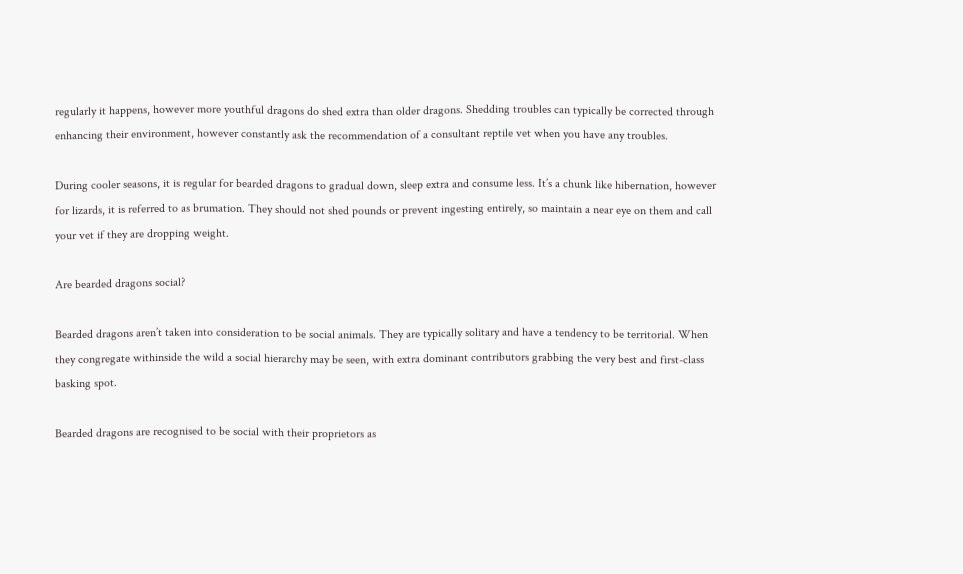regularly it happens, however more youthful dragons do shed extra than older dragons. Shedding troubles can typically be corrected through enhancing their environment, however constantly ask the recommendation of a consultant reptile vet when you have any troubles.

During cooler seasons, it is regular for bearded dragons to gradual down, sleep extra and consume less. It’s a chunk like hibernation, however for lizards, it is referred to as brumation. They should not shed pounds or prevent ingesting entirely, so maintain a near eye on them and call your vet if they are dropping weight.

Are bearded dragons social?

Bearded dragons aren’t taken into consideration to be social animals. They are typically solitary and have a tendency to be territorial. When they congregate withinside the wild a social hierarchy may be seen, with extra dominant contributors grabbing the very best and first-class basking spot.

Bearded dragons are recognised to be social with their proprietors as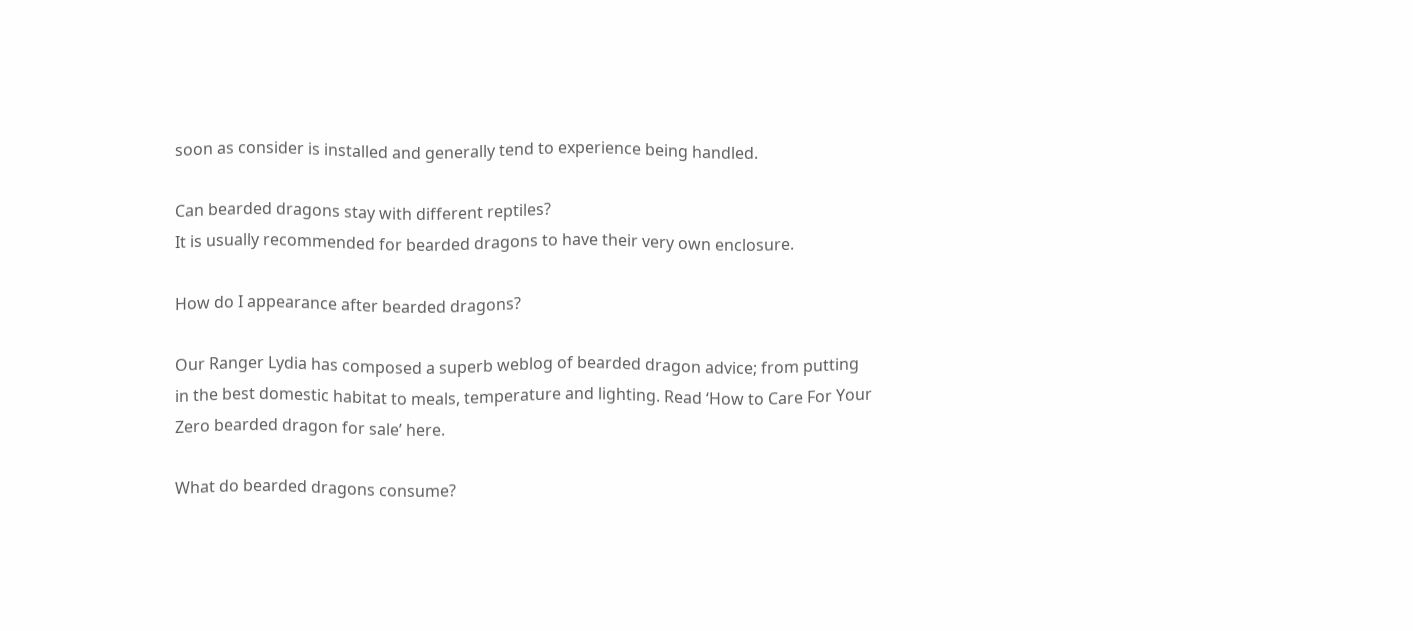soon as consider is installed and generally tend to experience being handled.

Can bearded dragons stay with different reptiles?
It is usually recommended for bearded dragons to have their very own enclosure.

How do I appearance after bearded dragons?

Our Ranger Lydia has composed a superb weblog of bearded dragon advice; from putting in the best domestic habitat to meals, temperature and lighting. Read ‘How to Care For Your Zero bearded dragon for sale’ here.

What do bearded dragons consume?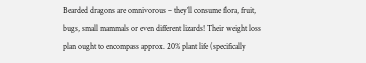Bearded dragons are omnivorous – they’ll consume flora, fruit, bugs, small mammals or even different lizards! Their weight loss plan ought to encompass approx. 20% plant life (specifically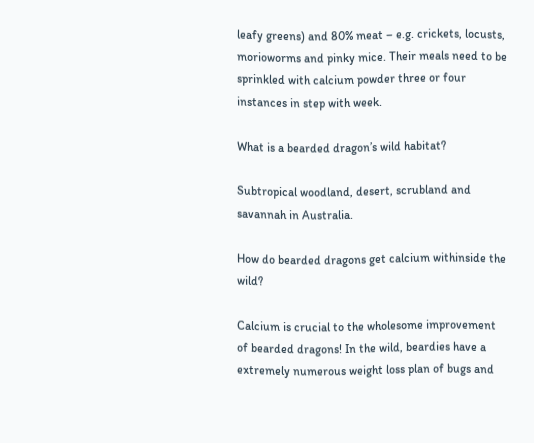leafy greens) and 80% meat – e.g. crickets, locusts, morioworms and pinky mice. Their meals need to be sprinkled with calcium powder three or four instances in step with week.

What is a bearded dragon’s wild habitat?

Subtropical woodland, desert, scrubland and savannah in Australia.

How do bearded dragons get calcium withinside the wild?

Calcium is crucial to the wholesome improvement of bearded dragons! In the wild, beardies have a extremely numerous weight loss plan of bugs and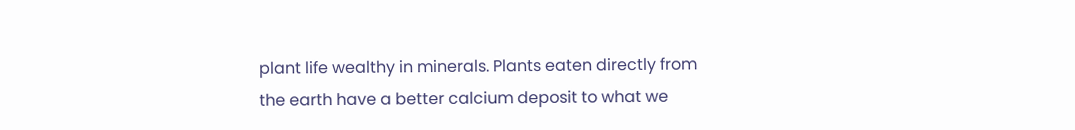plant life wealthy in minerals. Plants eaten directly from the earth have a better calcium deposit to what we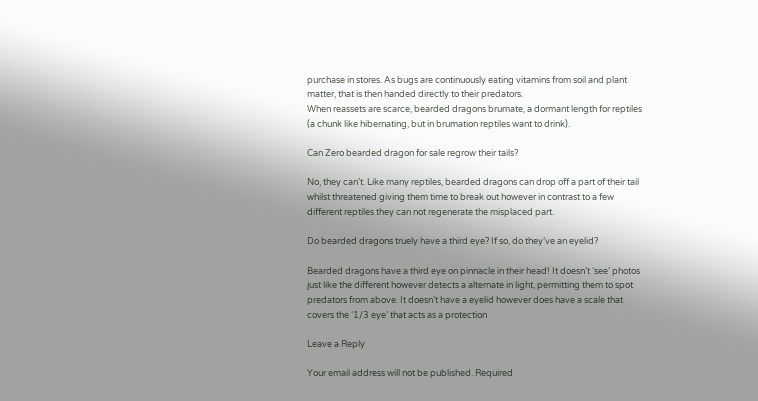purchase in stores. As bugs are continuously eating vitamins from soil and plant matter, that is then handed directly to their predators.
When reassets are scarce, bearded dragons brumate, a dormant length for reptiles (a chunk like hibernating, but in brumation reptiles want to drink).

Can Zero bearded dragon for sale regrow their tails?

No, they can’t. Like many reptiles, bearded dragons can drop off a part of their tail whilst threatened giving them time to break out however in contrast to a few different reptiles they can not regenerate the misplaced part.

Do bearded dragons truely have a third eye? If so, do they’ve an eyelid?

Bearded dragons have a third eye on pinnacle in their head! It doesn’t ‘see’ photos just like the different however detects a alternate in light, permitting them to spot predators from above. It doesn’t have a eyelid however does have a scale that covers the ‘1/3 eye’ that acts as a protection

Leave a Reply

Your email address will not be published. Required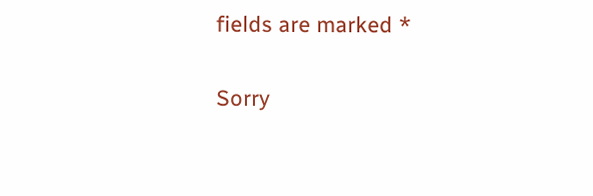fields are marked *

Sorry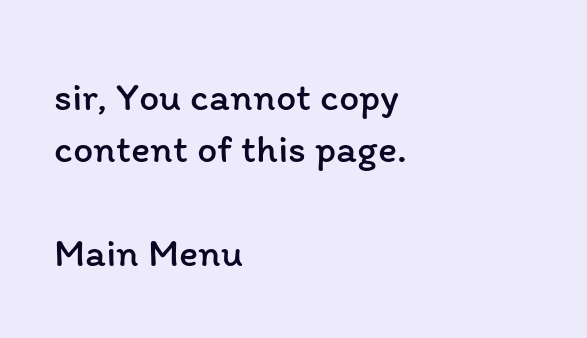sir, You cannot copy content of this page.

Main Menu